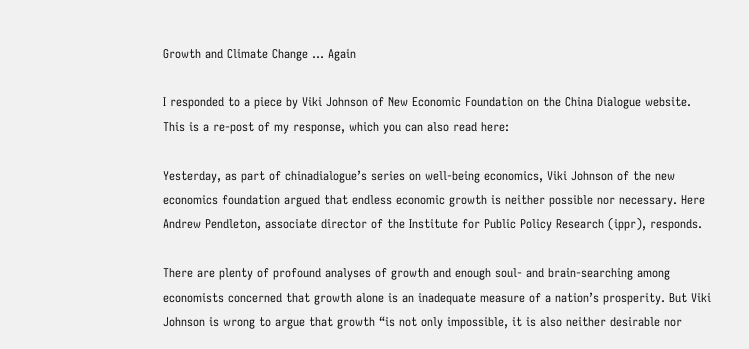Growth and Climate Change … Again

I responded to a piece by Viki Johnson of New Economic Foundation on the China Dialogue website. This is a re-post of my response, which you can also read here:

Yesterday, as part of chinadialogue’s series on well-being economics, Viki Johnson of the new economics foundation argued that endless economic growth is neither possible nor necessary. Here Andrew Pendleton, associate director of the Institute for Public Policy Research (ippr), responds.

There are plenty of profound analyses of growth and enough soul- and brain-searching among economists concerned that growth alone is an inadequate measure of a nation’s prosperity. But Viki Johnson is wrong to argue that growth “is not only impossible, it is also neither desirable nor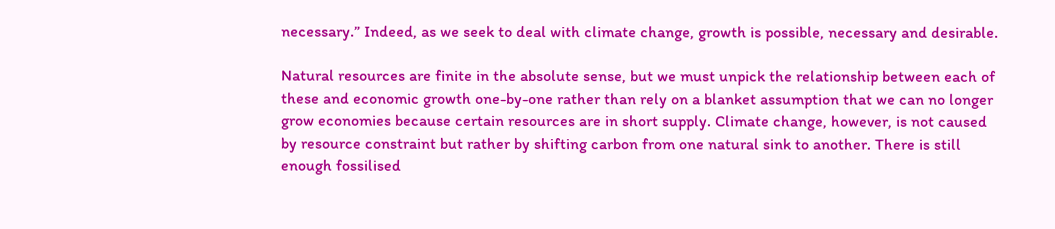necessary.” Indeed, as we seek to deal with climate change, growth is possible, necessary and desirable.

Natural resources are finite in the absolute sense, but we must unpick the relationship between each of these and economic growth one-by-one rather than rely on a blanket assumption that we can no longer grow economies because certain resources are in short supply. Climate change, however, is not caused by resource constraint but rather by shifting carbon from one natural sink to another. There is still enough fossilised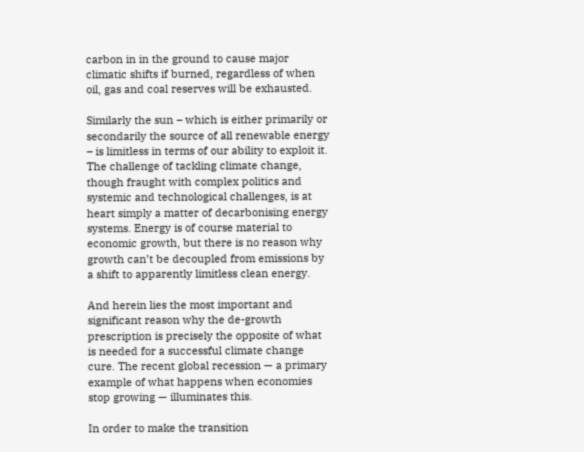carbon in in the ground to cause major climatic shifts if burned, regardless of when oil, gas and coal reserves will be exhausted.

Similarly the sun – which is either primarily or secondarily the source of all renewable energy – is limitless in terms of our ability to exploit it. The challenge of tackling climate change, though fraught with complex politics and systemic and technological challenges, is at heart simply a matter of decarbonising energy systems. Energy is of course material to economic growth, but there is no reason why growth can’t be decoupled from emissions by a shift to apparently limitless clean energy.

And herein lies the most important and significant reason why the de-growth prescription is precisely the opposite of what is needed for a successful climate change cure. The recent global recession — a primary example of what happens when economies stop growing — illuminates this.

In order to make the transition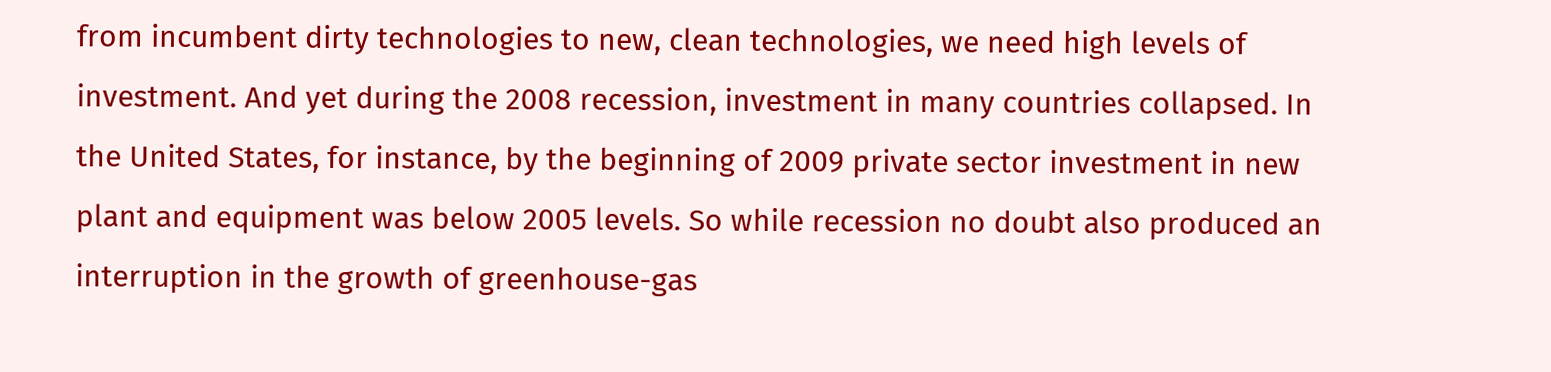from incumbent dirty technologies to new, clean technologies, we need high levels of investment. And yet during the 2008 recession, investment in many countries collapsed. In the United States, for instance, by the beginning of 2009 private sector investment in new plant and equipment was below 2005 levels. So while recession no doubt also produced an interruption in the growth of greenhouse-gas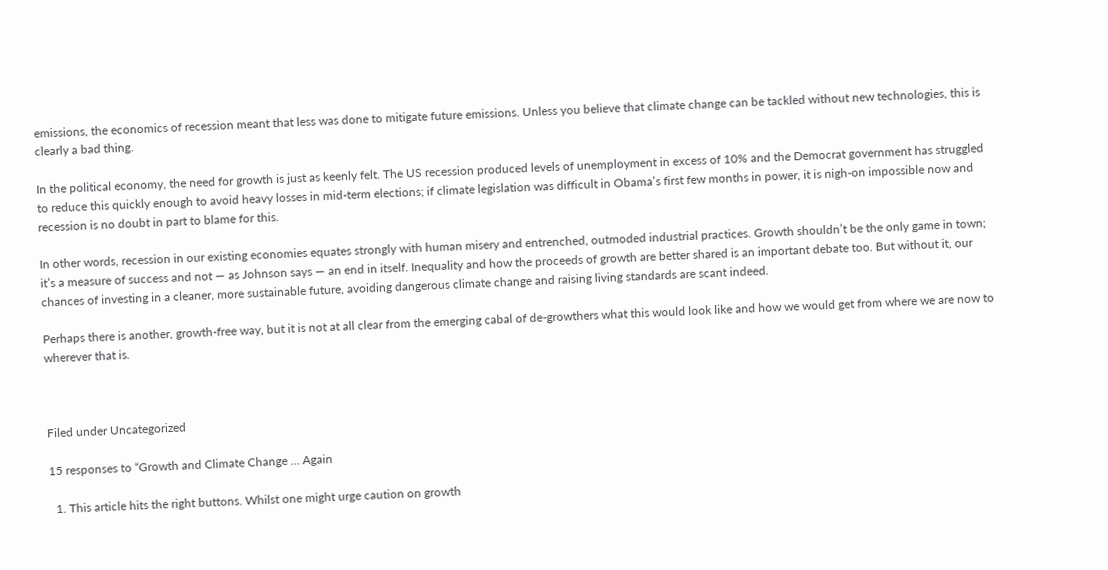emissions, the economics of recession meant that less was done to mitigate future emissions. Unless you believe that climate change can be tackled without new technologies, this is clearly a bad thing.

In the political economy, the need for growth is just as keenly felt. The US recession produced levels of unemployment in excess of 10% and the Democrat government has struggled to reduce this quickly enough to avoid heavy losses in mid-term elections; if climate legislation was difficult in Obama’s first few months in power, it is nigh-on impossible now and recession is no doubt in part to blame for this.

In other words, recession in our existing economies equates strongly with human misery and entrenched, outmoded industrial practices. Growth shouldn’t be the only game in town; it’s a measure of success and not — as Johnson says — an end in itself. Inequality and how the proceeds of growth are better shared is an important debate too. But without it, our chances of investing in a cleaner, more sustainable future, avoiding dangerous climate change and raising living standards are scant indeed.

Perhaps there is another, growth-free way, but it is not at all clear from the emerging cabal of de-growthers what this would look like and how we would get from where we are now to wherever that is.



Filed under Uncategorized

15 responses to “Growth and Climate Change … Again

  1. This article hits the right buttons. Whilst one might urge caution on growth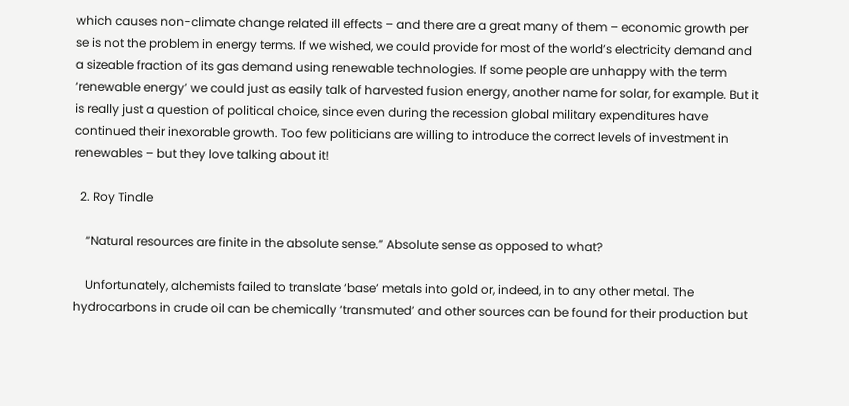which causes non-climate change related ill effects – and there are a great many of them – economic growth per se is not the problem in energy terms. If we wished, we could provide for most of the world’s electricity demand and a sizeable fraction of its gas demand using renewable technologies. If some people are unhappy with the term ‘renewable energy’ we could just as easily talk of harvested fusion energy, another name for solar, for example. But it is really just a question of political choice, since even during the recession global military expenditures have continued their inexorable growth. Too few politicians are willing to introduce the correct levels of investment in renewables – but they love talking about it!

  2. Roy Tindle

    “Natural resources are finite in the absolute sense.” Absolute sense as opposed to what?

    Unfortunately, alchemists failed to translate ‘base’ metals into gold or, indeed, in to any other metal. The hydrocarbons in crude oil can be chemically ‘transmuted’ and other sources can be found for their production but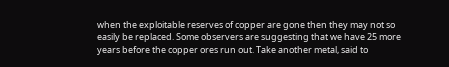when the exploitable reserves of copper are gone then they may not so easily be replaced. Some observers are suggesting that we have 25 more years before the copper ores run out. Take another metal, said to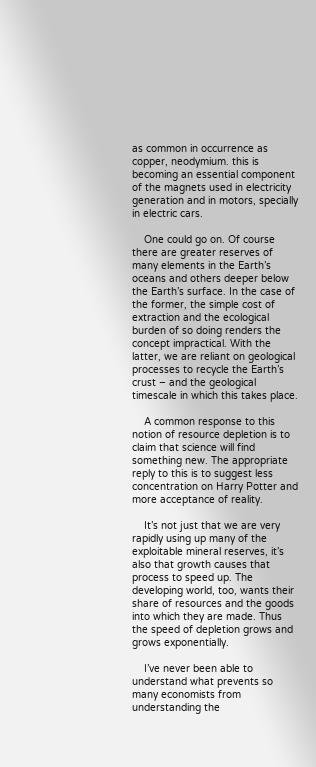as common in occurrence as copper, neodymium. this is becoming an essential component of the magnets used in electricity generation and in motors, specially in electric cars.

    One could go on. Of course there are greater reserves of many elements in the Earth’s oceans and others deeper below the Earth’s surface. In the case of the former, the simple cost of extraction and the ecological burden of so doing renders the concept impractical. With the latter, we are reliant on geological processes to recycle the Earth’s crust – and the geological timescale in which this takes place.

    A common response to this notion of resource depletion is to claim that science will find something new. The appropriate reply to this is to suggest less concentration on Harry Potter and more acceptance of reality.

    It’s not just that we are very rapidly using up many of the exploitable mineral reserves, it’s also that growth causes that process to speed up. The developing world, too, wants their share of resources and the goods into which they are made. Thus the speed of depletion grows and grows exponentially.

    I’ve never been able to understand what prevents so many economists from understanding the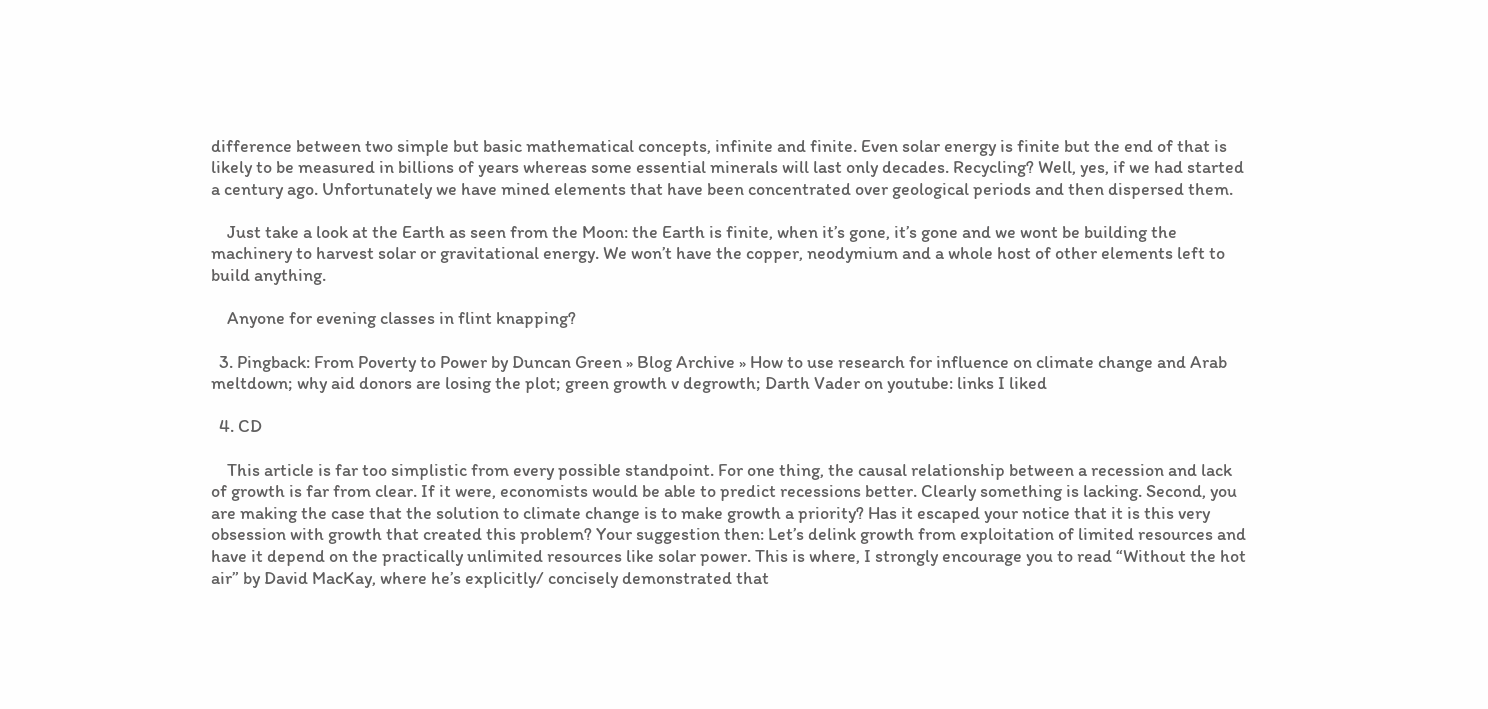difference between two simple but basic mathematical concepts, infinite and finite. Even solar energy is finite but the end of that is likely to be measured in billions of years whereas some essential minerals will last only decades. Recycling? Well, yes, if we had started a century ago. Unfortunately we have mined elements that have been concentrated over geological periods and then dispersed them.

    Just take a look at the Earth as seen from the Moon: the Earth is finite, when it’s gone, it’s gone and we wont be building the machinery to harvest solar or gravitational energy. We won’t have the copper, neodymium and a whole host of other elements left to build anything.

    Anyone for evening classes in flint knapping?

  3. Pingback: From Poverty to Power by Duncan Green » Blog Archive » How to use research for influence on climate change and Arab meltdown; why aid donors are losing the plot; green growth v degrowth; Darth Vader on youtube: links I liked

  4. CD

    This article is far too simplistic from every possible standpoint. For one thing, the causal relationship between a recession and lack of growth is far from clear. If it were, economists would be able to predict recessions better. Clearly something is lacking. Second, you are making the case that the solution to climate change is to make growth a priority? Has it escaped your notice that it is this very obsession with growth that created this problem? Your suggestion then: Let’s delink growth from exploitation of limited resources and have it depend on the practically unlimited resources like solar power. This is where, I strongly encourage you to read “Without the hot air” by David MacKay, where he’s explicitly/ concisely demonstrated that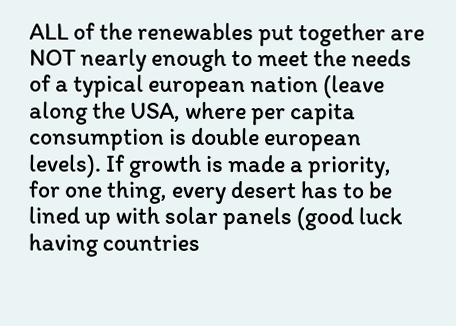ALL of the renewables put together are NOT nearly enough to meet the needs of a typical european nation (leave along the USA, where per capita consumption is double european levels). If growth is made a priority, for one thing, every desert has to be lined up with solar panels (good luck having countries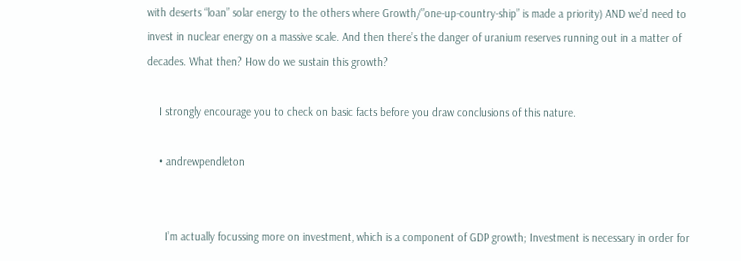with deserts “loan” solar energy to the others where Growth/”one-up-country-ship” is made a priority) AND we’d need to invest in nuclear energy on a massive scale. And then there’s the danger of uranium reserves running out in a matter of decades. What then? How do we sustain this growth?

    I strongly encourage you to check on basic facts before you draw conclusions of this nature.

    • andrewpendleton


      I’m actually focussing more on investment, which is a component of GDP growth; Investment is necessary in order for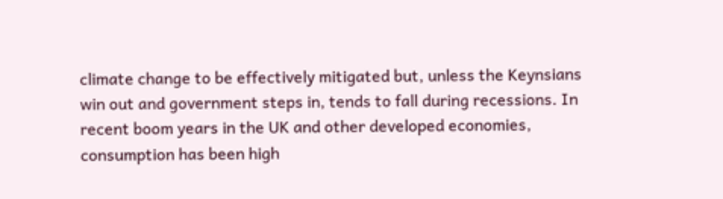climate change to be effectively mitigated but, unless the Keynsians win out and government steps in, tends to fall during recessions. In recent boom years in the UK and other developed economies, consumption has been high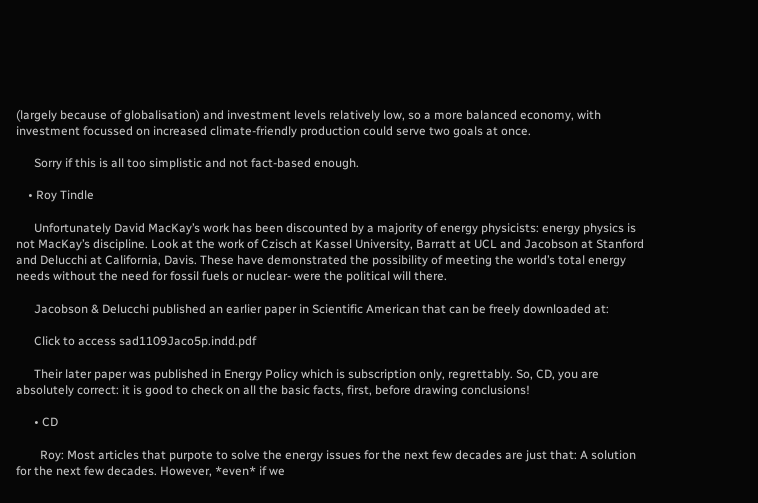(largely because of globalisation) and investment levels relatively low, so a more balanced economy, with investment focussed on increased climate-friendly production could serve two goals at once.

      Sorry if this is all too simplistic and not fact-based enough.

    • Roy Tindle

      Unfortunately David MacKay’s work has been discounted by a majority of energy physicists: energy physics is not MacKay’s discipline. Look at the work of Czisch at Kassel University, Barratt at UCL and Jacobson at Stanford and Delucchi at California, Davis. These have demonstrated the possibility of meeting the world’s total energy needs without the need for fossil fuels or nuclear- were the political will there.

      Jacobson & Delucchi published an earlier paper in Scientific American that can be freely downloaded at:

      Click to access sad1109Jaco5p.indd.pdf

      Their later paper was published in Energy Policy which is subscription only, regrettably. So, CD, you are absolutely correct: it is good to check on all the basic facts, first, before drawing conclusions!

      • CD

        Roy: Most articles that purpote to solve the energy issues for the next few decades are just that: A solution for the next few decades. However, *even* if we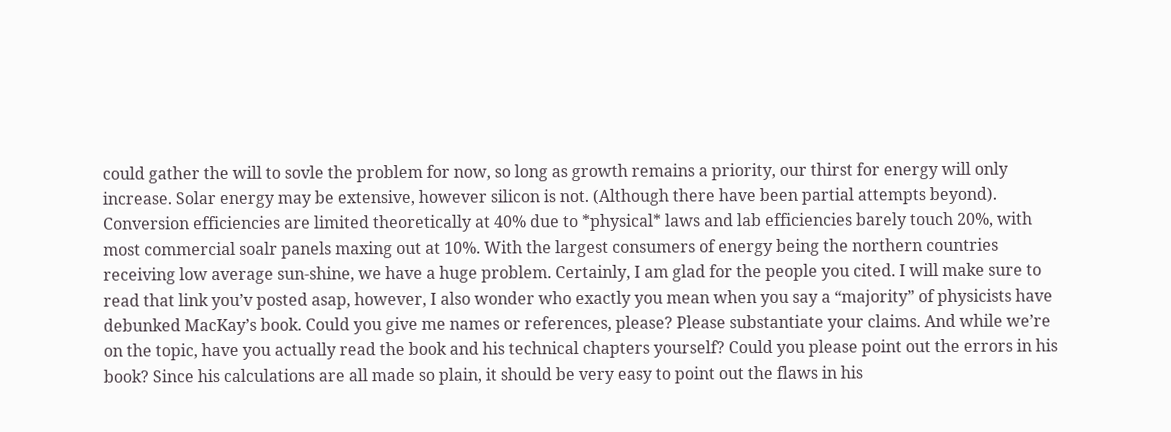could gather the will to sovle the problem for now, so long as growth remains a priority, our thirst for energy will only increase. Solar energy may be extensive, however silicon is not. (Although there have been partial attempts beyond). Conversion efficiencies are limited theoretically at 40% due to *physical* laws and lab efficiencies barely touch 20%, with most commercial soalr panels maxing out at 10%. With the largest consumers of energy being the northern countries receiving low average sun-shine, we have a huge problem. Certainly, I am glad for the people you cited. I will make sure to read that link you’v posted asap, however, I also wonder who exactly you mean when you say a “majority” of physicists have debunked MacKay’s book. Could you give me names or references, please? Please substantiate your claims. And while we’re on the topic, have you actually read the book and his technical chapters yourself? Could you please point out the errors in his book? Since his calculations are all made so plain, it should be very easy to point out the flaws in his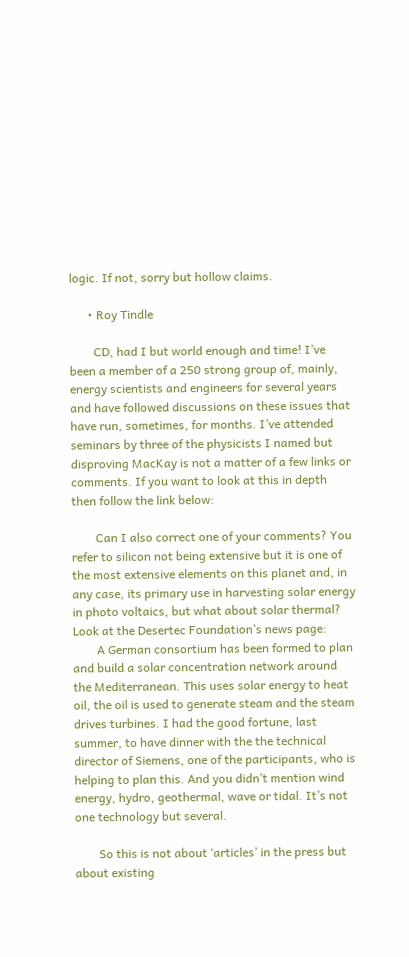logic. If not, sorry but hollow claims.

      • Roy Tindle

        CD, had I but world enough and time! I’ve been a member of a 250 strong group of, mainly, energy scientists and engineers for several years and have followed discussions on these issues that have run, sometimes, for months. I’ve attended seminars by three of the physicists I named but disproving MacKay is not a matter of a few links or comments. If you want to look at this in depth then follow the link below:

        Can I also correct one of your comments? You refer to silicon not being extensive but it is one of the most extensive elements on this planet and, in any case, its primary use in harvesting solar energy in photo voltaics, but what about solar thermal? Look at the Desertec Foundation’s news page:
        A German consortium has been formed to plan and build a solar concentration network around the Mediterranean. This uses solar energy to heat oil, the oil is used to generate steam and the steam drives turbines. I had the good fortune, last summer, to have dinner with the the technical director of Siemens, one of the participants, who is helping to plan this. And you didn’t mention wind energy, hydro, geothermal, wave or tidal. It’s not one technology but several.

        So this is not about ‘articles’ in the press but about existing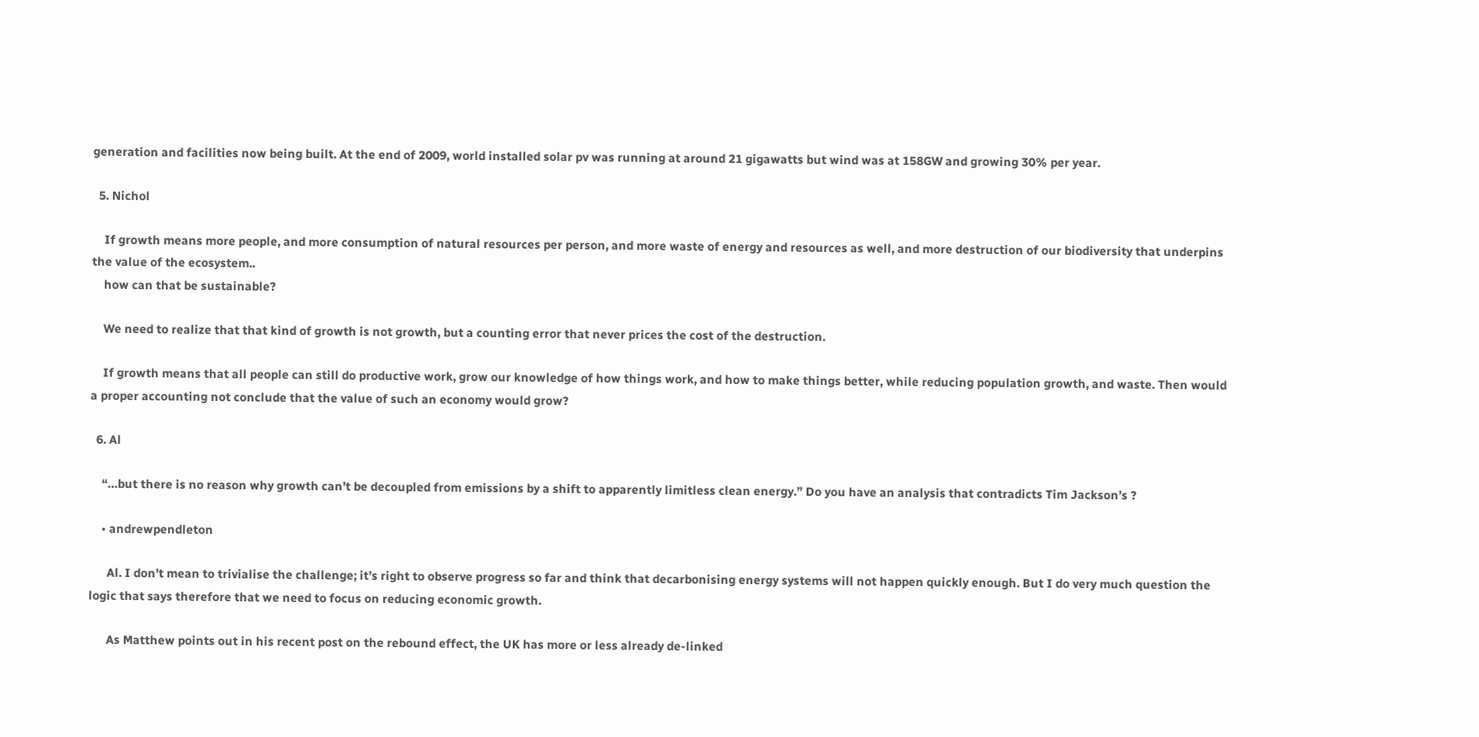generation and facilities now being built. At the end of 2009, world installed solar pv was running at around 21 gigawatts but wind was at 158GW and growing 30% per year.

  5. Nichol

    If growth means more people, and more consumption of natural resources per person, and more waste of energy and resources as well, and more destruction of our biodiversity that underpins the value of the ecosystem..
    how can that be sustainable?

    We need to realize that that kind of growth is not growth, but a counting error that never prices the cost of the destruction.

    If growth means that all people can still do productive work, grow our knowledge of how things work, and how to make things better, while reducing population growth, and waste. Then would a proper accounting not conclude that the value of such an economy would grow?

  6. Al

    “…but there is no reason why growth can’t be decoupled from emissions by a shift to apparently limitless clean energy.” Do you have an analysis that contradicts Tim Jackson’s ?

    • andrewpendleton

      Al. I don’t mean to trivialise the challenge; it’s right to observe progress so far and think that decarbonising energy systems will not happen quickly enough. But I do very much question the logic that says therefore that we need to focus on reducing economic growth.

      As Matthew points out in his recent post on the rebound effect, the UK has more or less already de-linked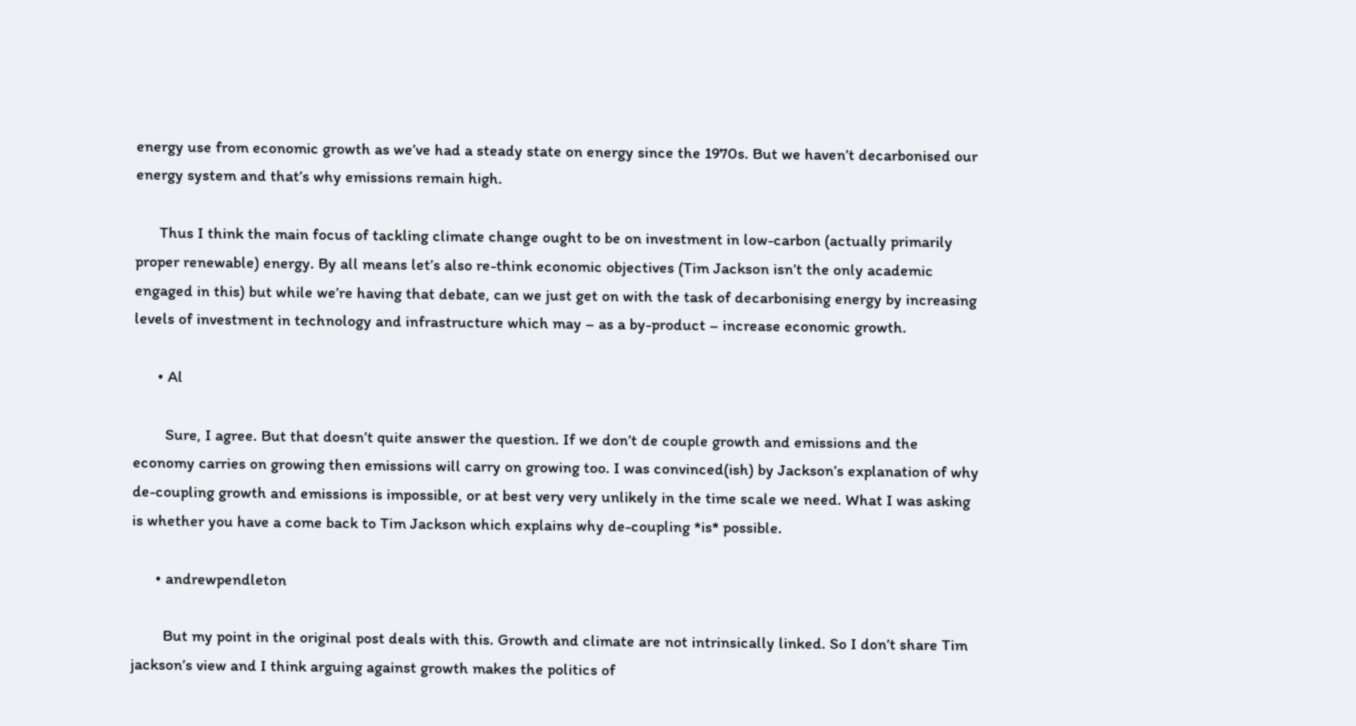energy use from economic growth as we’ve had a steady state on energy since the 1970s. But we haven’t decarbonised our energy system and that’s why emissions remain high.

      Thus I think the main focus of tackling climate change ought to be on investment in low-carbon (actually primarily proper renewable) energy. By all means let’s also re-think economic objectives (Tim Jackson isn’t the only academic engaged in this) but while we’re having that debate, can we just get on with the task of decarbonising energy by increasing levels of investment in technology and infrastructure which may – as a by-product – increase economic growth.

      • Al

        Sure, I agree. But that doesn’t quite answer the question. If we don’t de couple growth and emissions and the economy carries on growing then emissions will carry on growing too. I was convinced(ish) by Jackson’s explanation of why de-coupling growth and emissions is impossible, or at best very very unlikely in the time scale we need. What I was asking is whether you have a come back to Tim Jackson which explains why de-coupling *is* possible.

      • andrewpendleton

        But my point in the original post deals with this. Growth and climate are not intrinsically linked. So I don’t share Tim jackson’s view and I think arguing against growth makes the politics of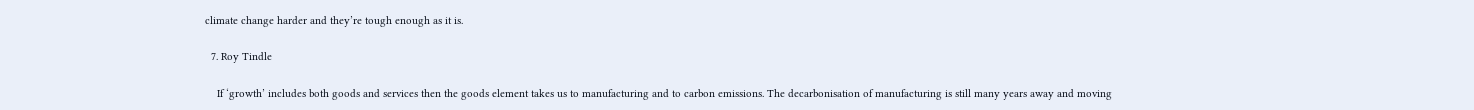climate change harder and they’re tough enough as it is.

  7. Roy Tindle

    If ‘growth’ includes both goods and services then the goods element takes us to manufacturing and to carbon emissions. The decarbonisation of manufacturing is still many years away and moving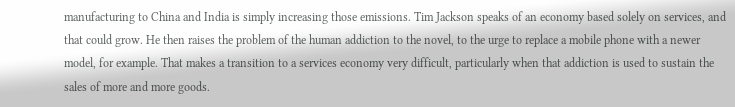manufacturing to China and India is simply increasing those emissions. Tim Jackson speaks of an economy based solely on services, and that could grow. He then raises the problem of the human addiction to the novel, to the urge to replace a mobile phone with a newer model, for example. That makes a transition to a services economy very difficult, particularly when that addiction is used to sustain the sales of more and more goods.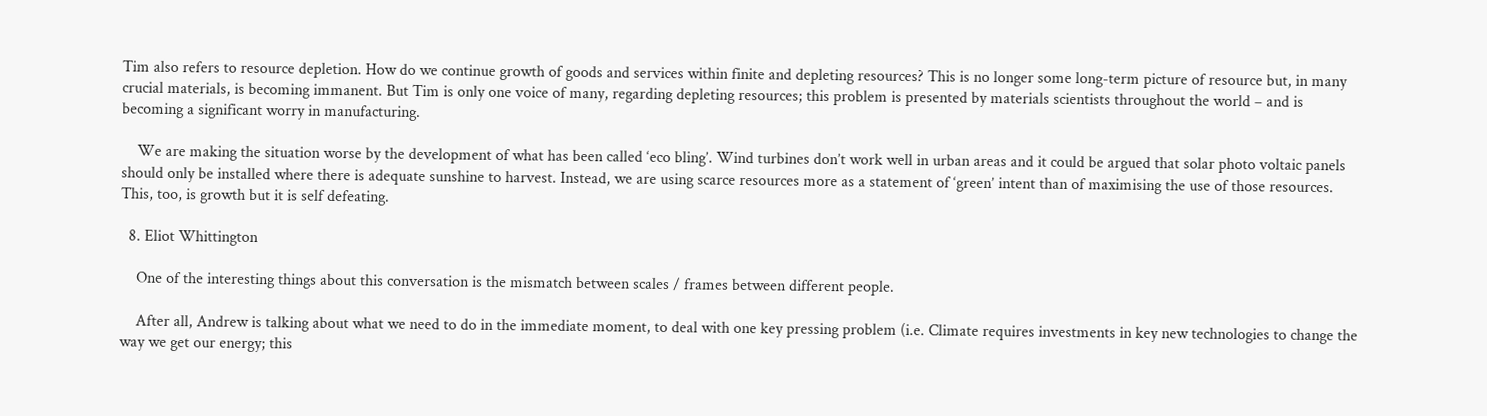Tim also refers to resource depletion. How do we continue growth of goods and services within finite and depleting resources? This is no longer some long-term picture of resource but, in many crucial materials, is becoming immanent. But Tim is only one voice of many, regarding depleting resources; this problem is presented by materials scientists throughout the world – and is becoming a significant worry in manufacturing.

    We are making the situation worse by the development of what has been called ‘eco bling’. Wind turbines don’t work well in urban areas and it could be argued that solar photo voltaic panels should only be installed where there is adequate sunshine to harvest. Instead, we are using scarce resources more as a statement of ‘green’ intent than of maximising the use of those resources. This, too, is growth but it is self defeating.

  8. Eliot Whittington

    One of the interesting things about this conversation is the mismatch between scales / frames between different people.

    After all, Andrew is talking about what we need to do in the immediate moment, to deal with one key pressing problem (i.e. Climate requires investments in key new technologies to change the way we get our energy; this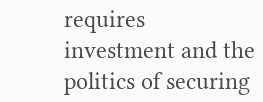requires investment and the politics of securing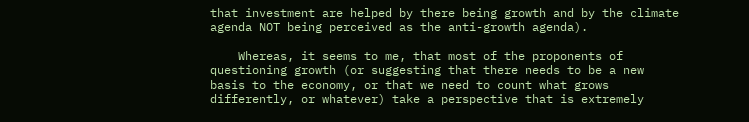that investment are helped by there being growth and by the climate agenda NOT being perceived as the anti-growth agenda).

    Whereas, it seems to me, that most of the proponents of questioning growth (or suggesting that there needs to be a new basis to the economy, or that we need to count what grows differently, or whatever) take a perspective that is extremely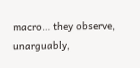macro… they observe, unarguably,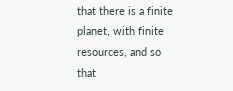that there is a finite planet, with finite resources, and so that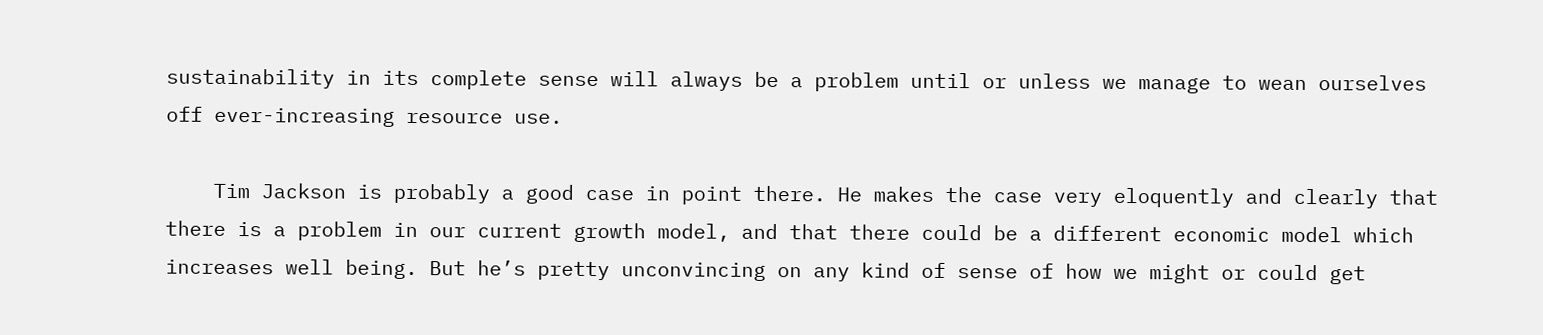sustainability in its complete sense will always be a problem until or unless we manage to wean ourselves off ever-increasing resource use.

    Tim Jackson is probably a good case in point there. He makes the case very eloquently and clearly that there is a problem in our current growth model, and that there could be a different economic model which increases well being. But he’s pretty unconvincing on any kind of sense of how we might or could get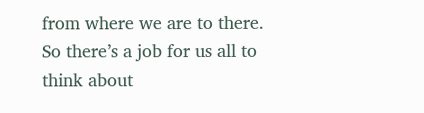from where we are to there. So there’s a job for us all to think about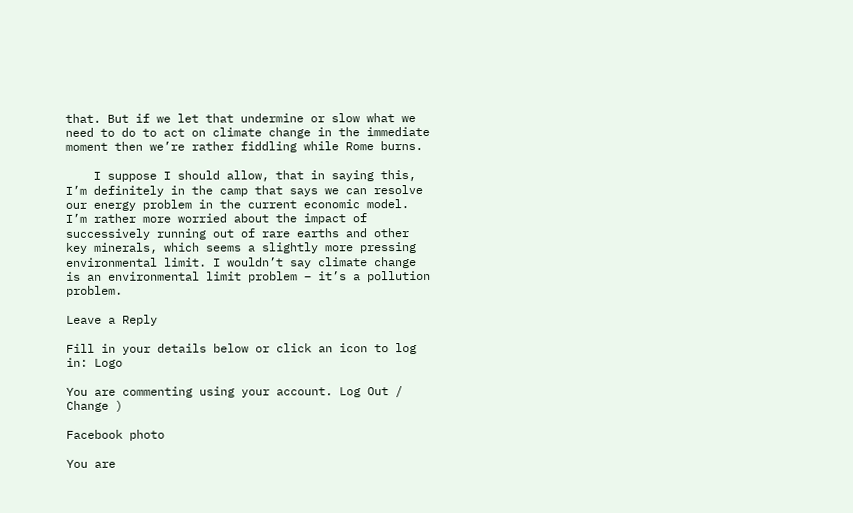that. But if we let that undermine or slow what we need to do to act on climate change in the immediate moment then we’re rather fiddling while Rome burns.

    I suppose I should allow, that in saying this, I’m definitely in the camp that says we can resolve our energy problem in the current economic model. I’m rather more worried about the impact of successively running out of rare earths and other key minerals, which seems a slightly more pressing environmental limit. I wouldn’t say climate change is an environmental limit problem – it’s a pollution problem.

Leave a Reply

Fill in your details below or click an icon to log in: Logo

You are commenting using your account. Log Out /  Change )

Facebook photo

You are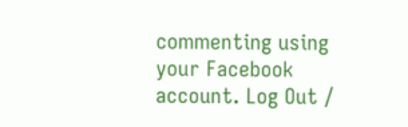commenting using your Facebook account. Log Out /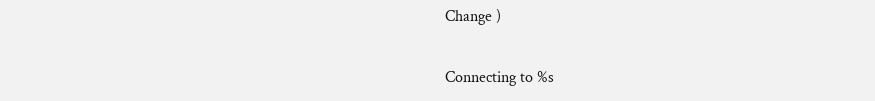Change )

Connecting to %s